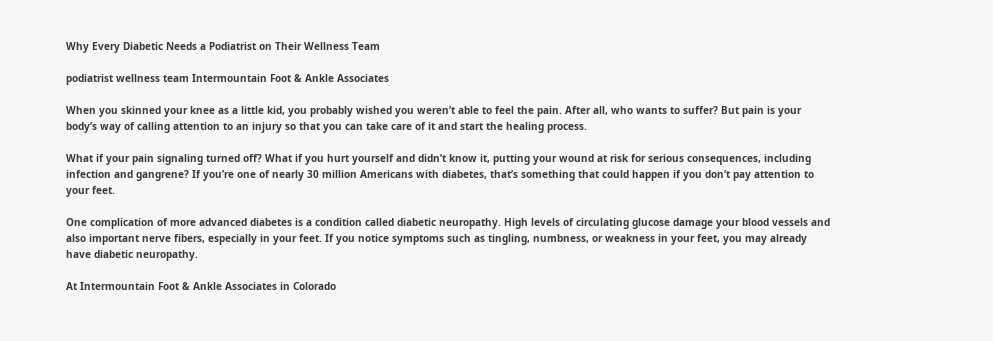Why Every Diabetic Needs a Podiatrist on Their Wellness Team

podiatrist wellness team Intermountain Foot & Ankle Associates

When you skinned your knee as a little kid, you probably wished you weren’t able to feel the pain. After all, who wants to suffer? But pain is your body’s way of calling attention to an injury so that you can take care of it and start the healing process.

What if your pain signaling turned off? What if you hurt yourself and didn’t know it, putting your wound at risk for serious consequences, including infection and gangrene? If you’re one of nearly 30 million Americans with diabetes, that’s something that could happen if you don’t pay attention to your feet.

One complication of more advanced diabetes is a condition called diabetic neuropathy. High levels of circulating glucose damage your blood vessels and also important nerve fibers, especially in your feet. If you notice symptoms such as tingling, numbness, or weakness in your feet, you may already have diabetic neuropathy.

At Intermountain Foot & Ankle Associates in Colorado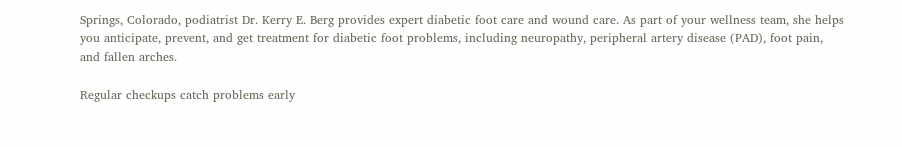Springs, Colorado, podiatrist Dr. Kerry E. Berg provides expert diabetic foot care and wound care. As part of your wellness team, she helps you anticipate, prevent, and get treatment for diabetic foot problems, including neuropathy, peripheral artery disease (PAD), foot pain, and fallen arches.

Regular checkups catch problems early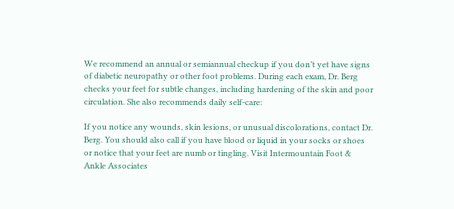We recommend an annual or semiannual checkup if you don’t yet have signs of diabetic neuropathy or other foot problems. During each exam, Dr. Berg checks your feet for subtle changes, including hardening of the skin and poor circulation. She also recommends daily self-care:

If you notice any wounds, skin lesions, or unusual discolorations, contact Dr. Berg. You should also call if you have blood or liquid in your socks or shoes or notice that your feet are numb or tingling. Visit Intermountain Foot & Ankle Associates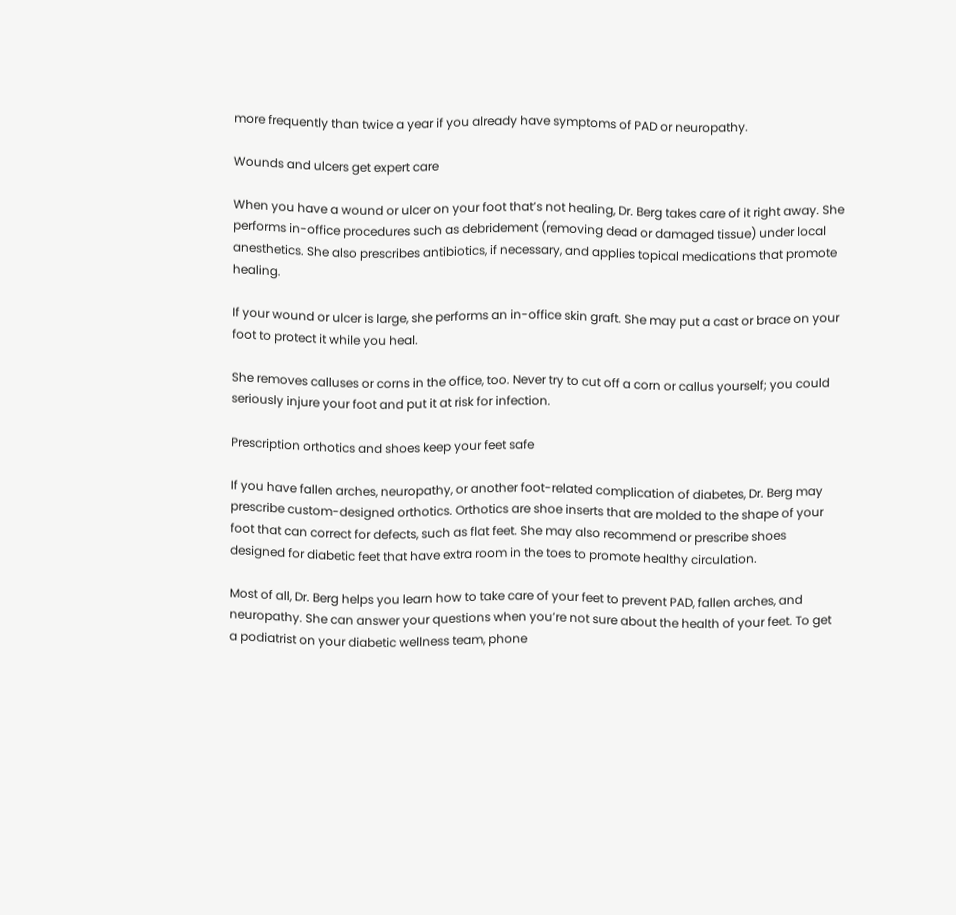more frequently than twice a year if you already have symptoms of PAD or neuropathy.

Wounds and ulcers get expert care

When you have a wound or ulcer on your foot that’s not healing, Dr. Berg takes care of it right away. She performs in-office procedures such as debridement (removing dead or damaged tissue) under local anesthetics. She also prescribes antibiotics, if necessary, and applies topical medications that promote healing.

If your wound or ulcer is large, she performs an in-office skin graft. She may put a cast or brace on your foot to protect it while you heal.

She removes calluses or corns in the office, too. Never try to cut off a corn or callus yourself; you could seriously injure your foot and put it at risk for infection.

Prescription orthotics and shoes keep your feet safe

If you have fallen arches, neuropathy, or another foot-related complication of diabetes, Dr. Berg may prescribe custom-designed orthotics. Orthotics are shoe inserts that are molded to the shape of your foot that can correct for defects, such as flat feet. She may also recommend or prescribe shoes designed for diabetic feet that have extra room in the toes to promote healthy circulation.

Most of all, Dr. Berg helps you learn how to take care of your feet to prevent PAD, fallen arches, and neuropathy. She can answer your questions when you’re not sure about the health of your feet. To get a podiatrist on your diabetic wellness team, phone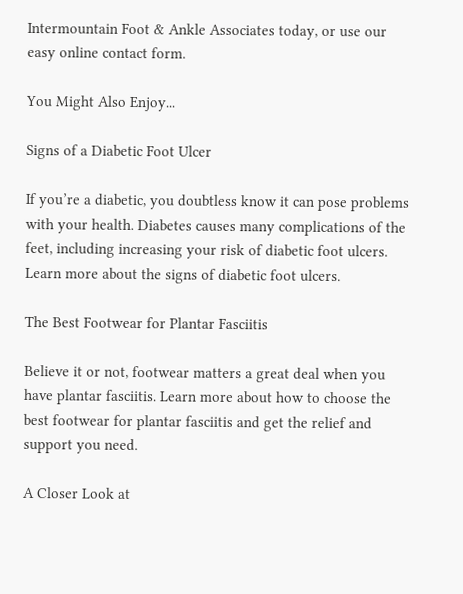Intermountain Foot & Ankle Associates today, or use our easy online contact form.

You Might Also Enjoy...

Signs of a Diabetic Foot Ulcer

If you’re a diabetic, you doubtless know it can pose problems with your health. Diabetes causes many complications of the feet, including increasing your risk of diabetic foot ulcers. Learn more about the signs of diabetic foot ulcers.

The Best Footwear for Plantar Fasciitis

Believe it or not, footwear matters a great deal when you have plantar fasciitis. Learn more about how to choose the best footwear for plantar fasciitis and get the relief and support you need.

A Closer Look at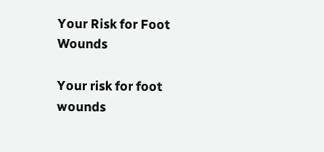Your Risk for Foot Wounds

Your risk for foot wounds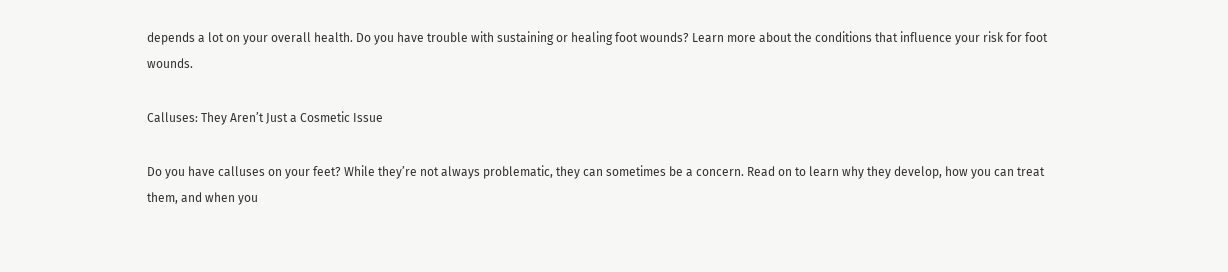depends a lot on your overall health. Do you have trouble with sustaining or healing foot wounds? Learn more about the conditions that influence your risk for foot wounds.

Calluses: They Aren’t Just a Cosmetic Issue

Do you have calluses on your feet? While they’re not always problematic, they can sometimes be a concern. Read on to learn why they develop, how you can treat them, and when you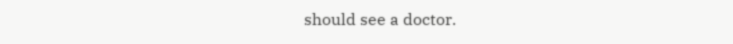should see a doctor.